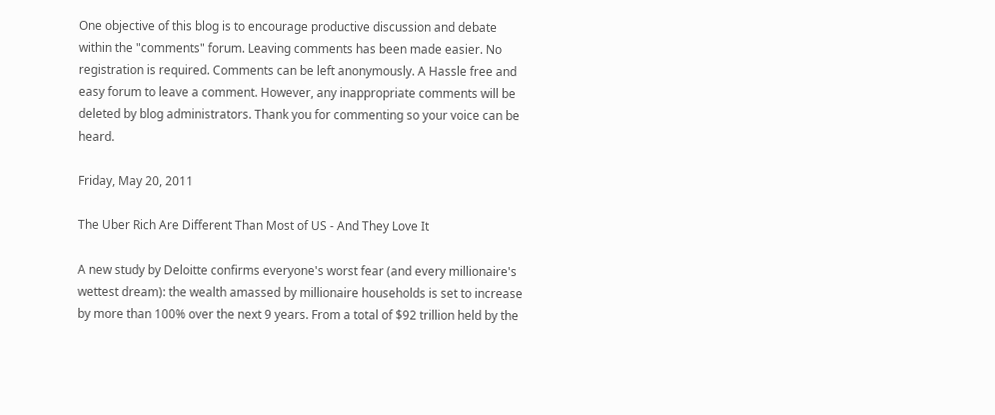One objective of this blog is to encourage productive discussion and debate within the "comments" forum. Leaving comments has been made easier. No registration is required. Comments can be left anonymously. A Hassle free and easy forum to leave a comment. However, any inappropriate comments will be deleted by blog administrators. Thank you for commenting so your voice can be heard.

Friday, May 20, 2011

The Uber Rich Are Different Than Most of US - And They Love It

A new study by Deloitte confirms everyone's worst fear (and every millionaire's wettest dream): the wealth amassed by millionaire households is set to increase by more than 100% over the next 9 years. From a total of $92 trillion held by the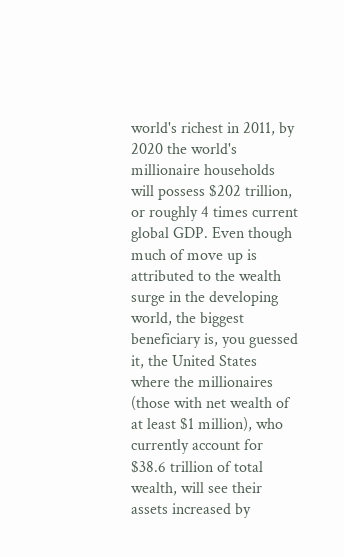world's richest in 2011, by 2020 the world's millionaire households will possess $202 trillion, or roughly 4 times current global GDP. Even though much of move up is attributed to the wealth surge in the developing world, the biggest beneficiary is, you guessed it, the United States where the millionaires (those with net wealth of at least $1 million), who currently account for $38.6 trillion of total wealth, will see their assets increased by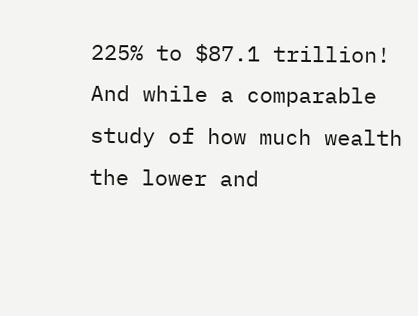225% to $87.1 trillion! And while a comparable study of how much wealth the lower and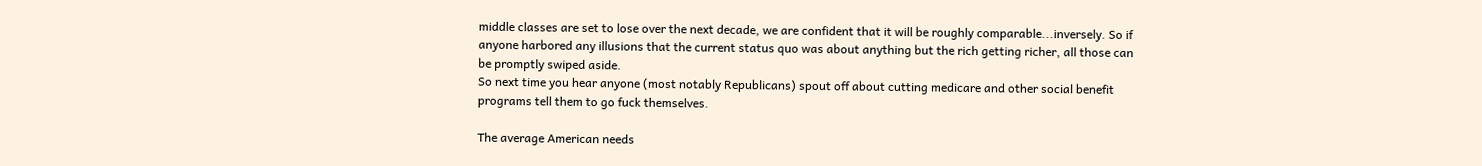middle classes are set to lose over the next decade, we are confident that it will be roughly comparable...inversely. So if anyone harbored any illusions that the current status quo was about anything but the rich getting richer, all those can be promptly swiped aside.
So next time you hear anyone (most notably Republicans) spout off about cutting medicare and other social benefit programs tell them to go fuck themselves.

The average American needs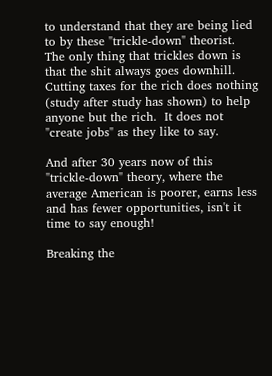to understand that they are being lied to by these "trickle-down" theorist.  The only thing that trickles down is that the shit always goes downhill.  Cutting taxes for the rich does nothing (study after study has shown) to help anyone but the rich.  It does not "create jobs" as they like to say.

And after 30 years now of this "trickle-down" theory, where the average American is poorer, earns less and has fewer opportunities, isn't it time to say enough!

Breaking the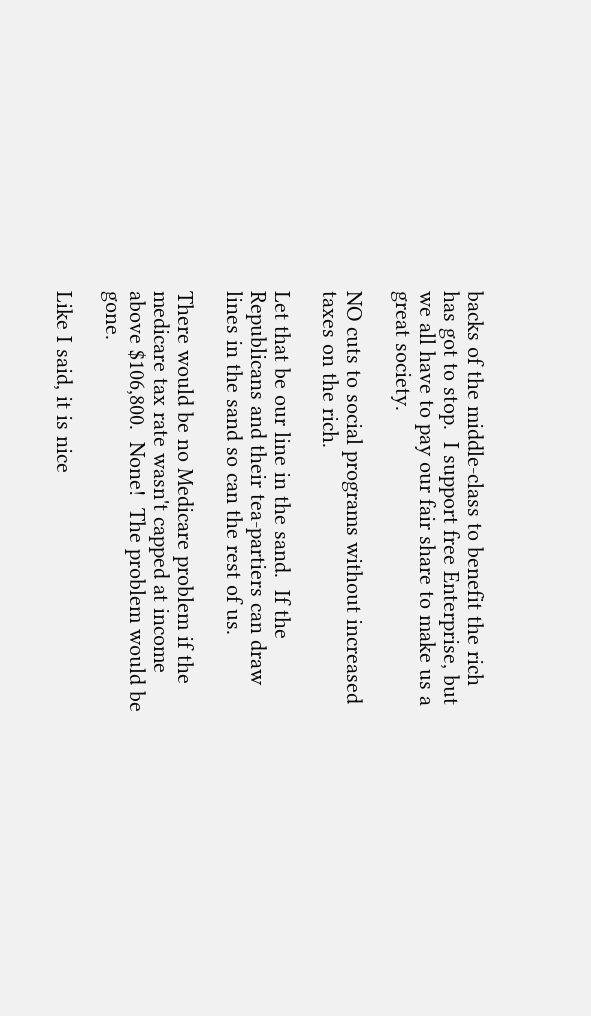backs of the middle-class to benefit the rich has got to stop.  I support free Enterprise, but we all have to pay our fair share to make us a great society.

NO cuts to social programs without increased taxes on the rich.

Let that be our line in the sand.  If the Republicans and their tea-partiers can draw lines in the sand so can the rest of us.

There would be no Medicare problem if the medicare tax rate wasn't capped at income above $106,800.  None!  The problem would be gone.

Like I said, it is nice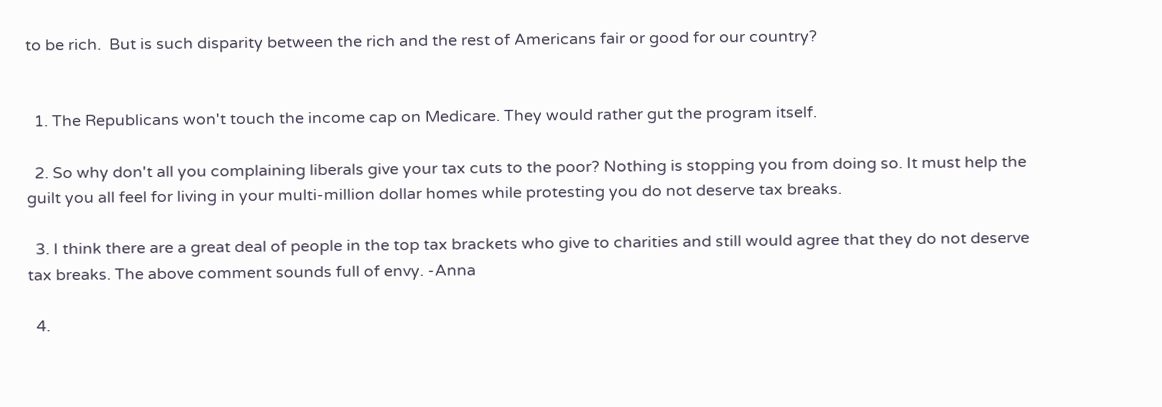to be rich.  But is such disparity between the rich and the rest of Americans fair or good for our country?


  1. The Republicans won't touch the income cap on Medicare. They would rather gut the program itself.

  2. So why don't all you complaining liberals give your tax cuts to the poor? Nothing is stopping you from doing so. It must help the guilt you all feel for living in your multi-million dollar homes while protesting you do not deserve tax breaks.

  3. I think there are a great deal of people in the top tax brackets who give to charities and still would agree that they do not deserve tax breaks. The above comment sounds full of envy. -Anna

  4.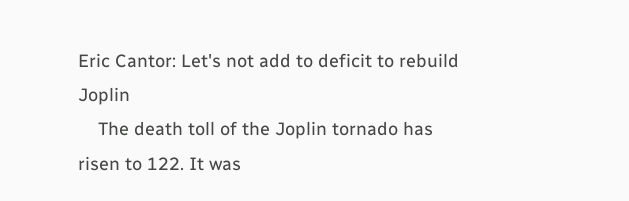Eric Cantor: Let's not add to deficit to rebuild Joplin
    The death toll of the Joplin tornado has risen to 122. It was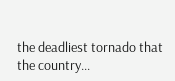the deadliest tornado that the country...